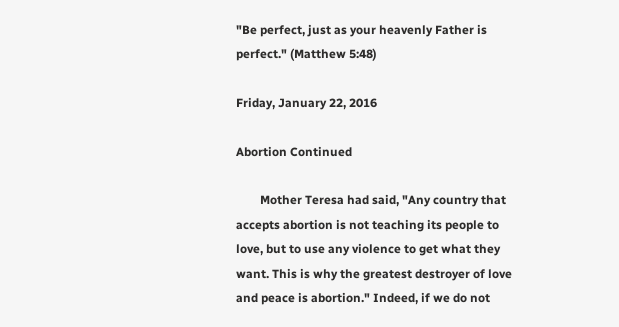"Be perfect, just as your heavenly Father is perfect." (Matthew 5:48)

Friday, January 22, 2016

Abortion Continued

        Mother Teresa had said, "Any country that accepts abortion is not teaching its people to love, but to use any violence to get what they want. This is why the greatest destroyer of love and peace is abortion." Indeed, if we do not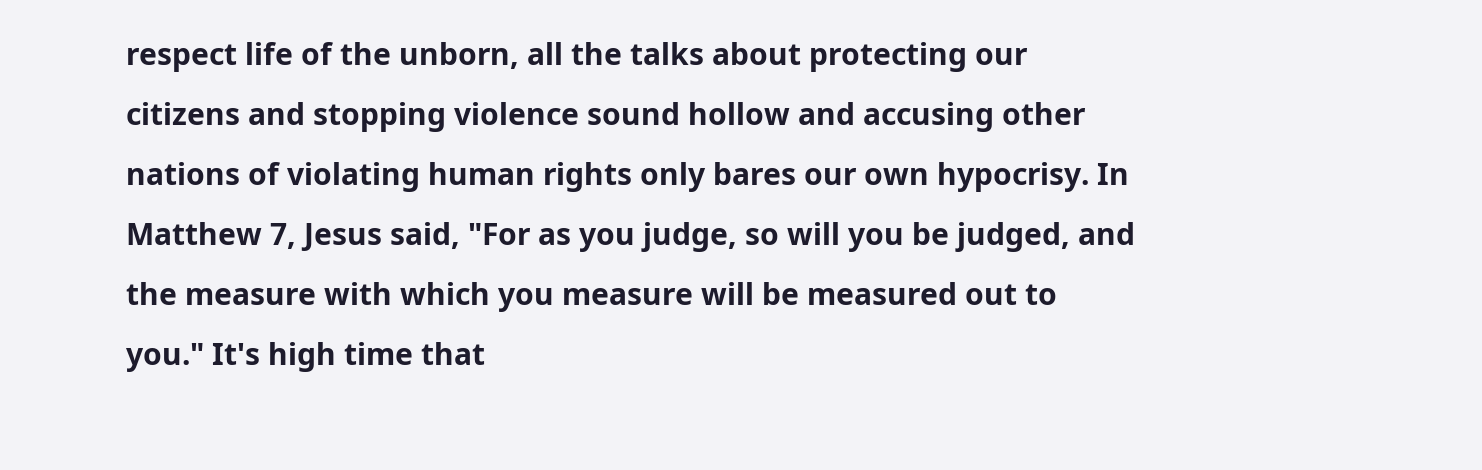respect life of the unborn, all the talks about protecting our citizens and stopping violence sound hollow and accusing other nations of violating human rights only bares our own hypocrisy. In Matthew 7, Jesus said, "For as you judge, so will you be judged, and the measure with which you measure will be measured out to you." It's high time that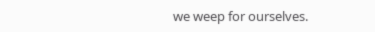we weep for ourselves.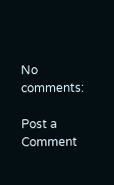No comments:

Post a Comment